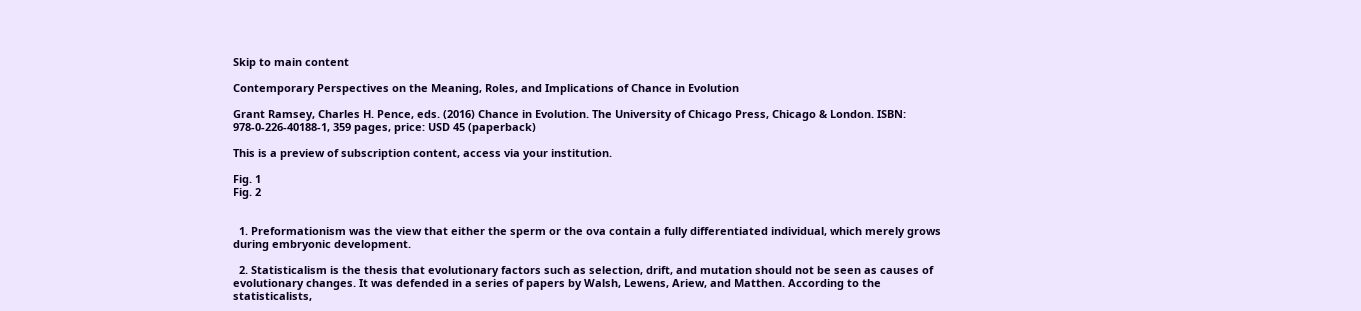Skip to main content

Contemporary Perspectives on the Meaning, Roles, and Implications of Chance in Evolution

Grant Ramsey, Charles H. Pence, eds. (2016) Chance in Evolution. The University of Chicago Press, Chicago & London. ISBN: 978-0-226-40188-1, 359 pages, price: USD 45 (paperback)

This is a preview of subscription content, access via your institution.

Fig. 1
Fig. 2


  1. Preformationism was the view that either the sperm or the ova contain a fully differentiated individual, which merely grows during embryonic development.

  2. Statisticalism is the thesis that evolutionary factors such as selection, drift, and mutation should not be seen as causes of evolutionary changes. It was defended in a series of papers by Walsh, Lewens, Ariew, and Matthen. According to the statisticalists,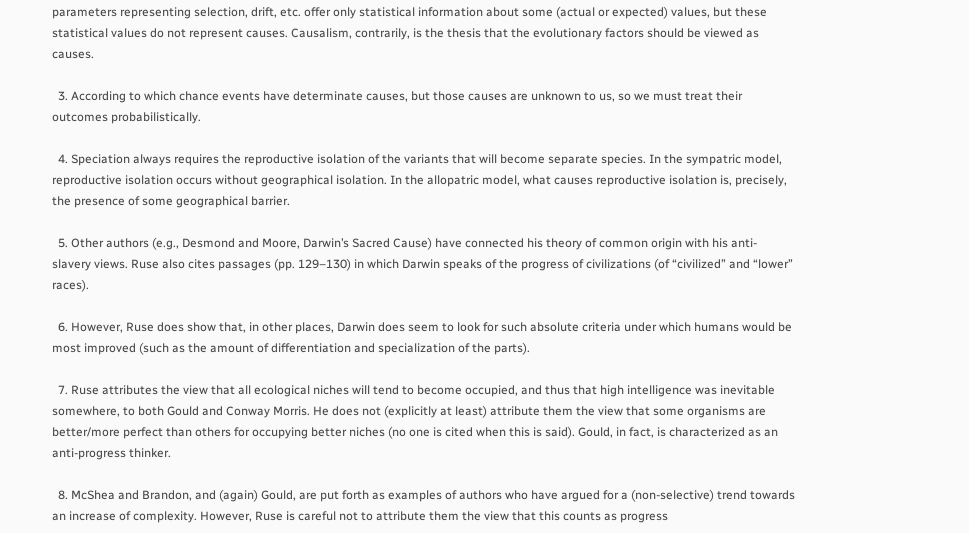parameters representing selection, drift, etc. offer only statistical information about some (actual or expected) values, but these statistical values do not represent causes. Causalism, contrarily, is the thesis that the evolutionary factors should be viewed as causes.

  3. According to which chance events have determinate causes, but those causes are unknown to us, so we must treat their outcomes probabilistically.

  4. Speciation always requires the reproductive isolation of the variants that will become separate species. In the sympatric model, reproductive isolation occurs without geographical isolation. In the allopatric model, what causes reproductive isolation is, precisely, the presence of some geographical barrier.

  5. Other authors (e.g., Desmond and Moore, Darwin’s Sacred Cause) have connected his theory of common origin with his anti-slavery views. Ruse also cites passages (pp. 129–130) in which Darwin speaks of the progress of civilizations (of “civilized” and “lower” races).

  6. However, Ruse does show that, in other places, Darwin does seem to look for such absolute criteria under which humans would be most improved (such as the amount of differentiation and specialization of the parts).

  7. Ruse attributes the view that all ecological niches will tend to become occupied, and thus that high intelligence was inevitable somewhere, to both Gould and Conway Morris. He does not (explicitly at least) attribute them the view that some organisms are better/more perfect than others for occupying better niches (no one is cited when this is said). Gould, in fact, is characterized as an anti-progress thinker.

  8. McShea and Brandon, and (again) Gould, are put forth as examples of authors who have argued for a (non-selective) trend towards an increase of complexity. However, Ruse is careful not to attribute them the view that this counts as progress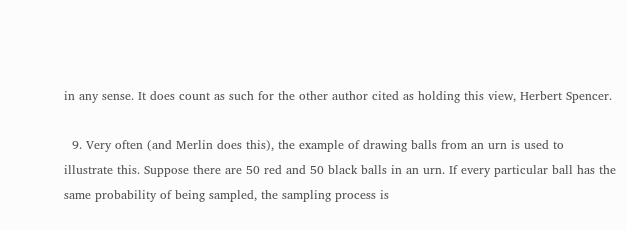in any sense. It does count as such for the other author cited as holding this view, Herbert Spencer.

  9. Very often (and Merlin does this), the example of drawing balls from an urn is used to illustrate this. Suppose there are 50 red and 50 black balls in an urn. If every particular ball has the same probability of being sampled, the sampling process is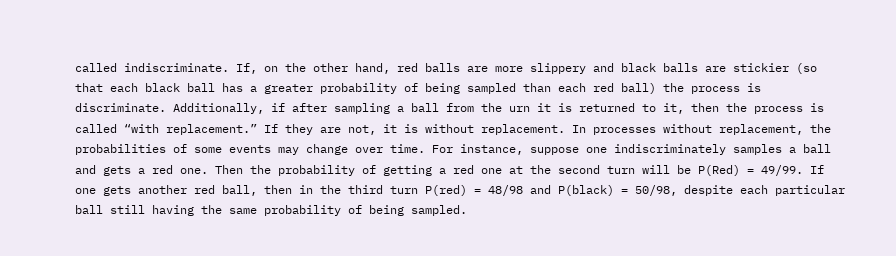called indiscriminate. If, on the other hand, red balls are more slippery and black balls are stickier (so that each black ball has a greater probability of being sampled than each red ball) the process is discriminate. Additionally, if after sampling a ball from the urn it is returned to it, then the process is called “with replacement.” If they are not, it is without replacement. In processes without replacement, the probabilities of some events may change over time. For instance, suppose one indiscriminately samples a ball and gets a red one. Then the probability of getting a red one at the second turn will be P(Red) = 49/99. If one gets another red ball, then in the third turn P(red) = 48/98 and P(black) = 50/98, despite each particular ball still having the same probability of being sampled.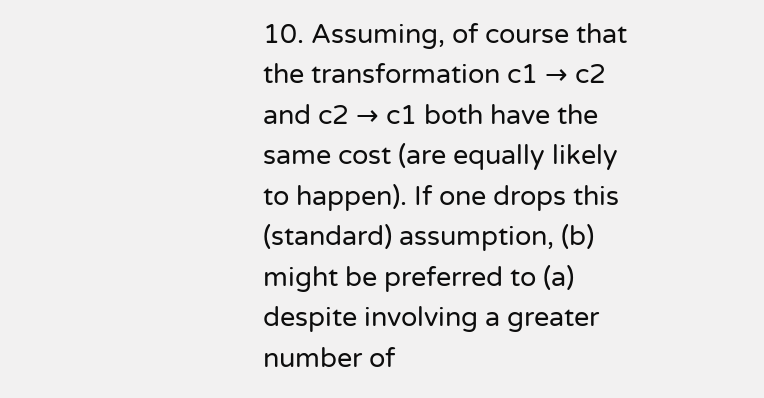10. Assuming, of course that the transformation c1 → c2 and c2 → c1 both have the same cost (are equally likely to happen). If one drops this (standard) assumption, (b) might be preferred to (a) despite involving a greater number of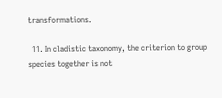transformations.

  11. In cladistic taxonomy, the criterion to group species together is not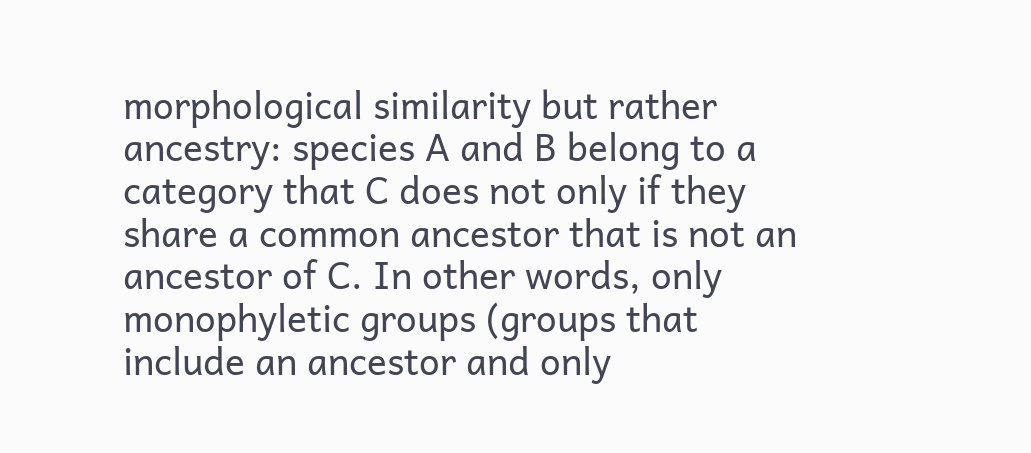morphological similarity but rather ancestry: species A and B belong to a category that C does not only if they share a common ancestor that is not an ancestor of C. In other words, only monophyletic groups (groups that include an ancestor and only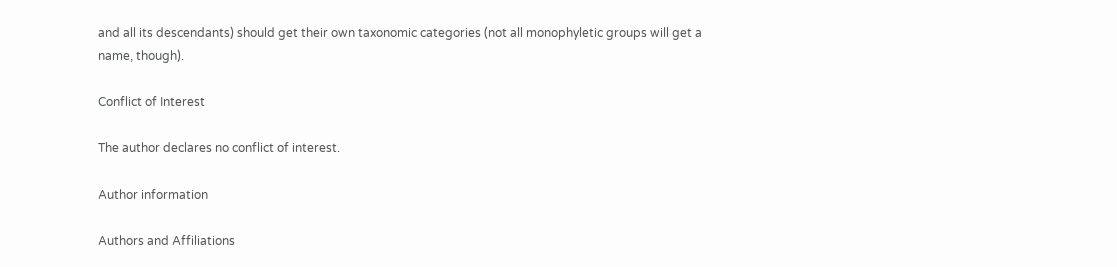and all its descendants) should get their own taxonomic categories (not all monophyletic groups will get a name, though).

Conflict of Interest

The author declares no conflict of interest.

Author information

Authors and Affiliations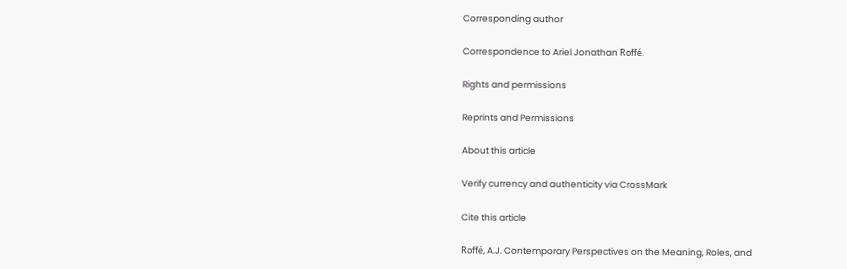Corresponding author

Correspondence to Ariel Jonathan Roffé.

Rights and permissions

Reprints and Permissions

About this article

Verify currency and authenticity via CrossMark

Cite this article

Roffé, A.J. Contemporary Perspectives on the Meaning, Roles, and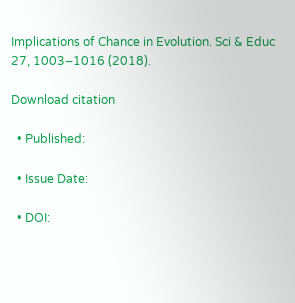Implications of Chance in Evolution. Sci & Educ 27, 1003–1016 (2018).

Download citation

  • Published:

  • Issue Date:

  • DOI: